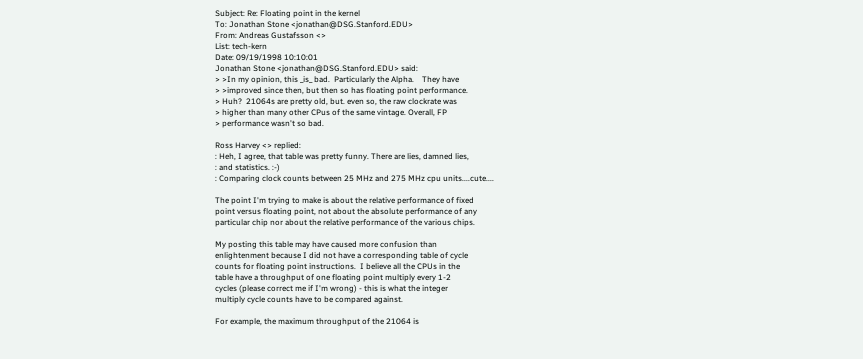Subject: Re: Floating point in the kernel
To: Jonathan Stone <jonathan@DSG.Stanford.EDU>
From: Andreas Gustafsson <>
List: tech-kern
Date: 09/19/1998 10:10:01
Jonathan Stone <jonathan@DSG.Stanford.EDU> said:
> >In my opinion, this _is_ bad.  Particularly the Alpha.    They have
> >improved since then, but then so has floating point performance.
> Huh?  21064s are pretty old, but. even so, the raw clockrate was
> higher than many other CPus of the same vintage. Overall, FP
> performance wasn't so bad.

Ross Harvey <> replied:
: Heh, I agree, that table was pretty funny. There are lies, damned lies,
: and statistics. :-)
: Comparing clock counts between 25 MHz and 275 MHz cpu units....cute....

The point I'm trying to make is about the relative performance of fixed
point versus floating point, not about the absolute performance of any
particular chip nor about the relative performance of the various chips.

My posting this table may have caused more confusion than
enlightenment because I did not have a corresponding table of cycle
counts for floating point instructions.  I believe all the CPUs in the
table have a throughput of one floating point multiply every 1-2
cycles (please correct me if I'm wrong) - this is what the integer
multiply cycle counts have to be compared against.

For example, the maximum throughput of the 21064 is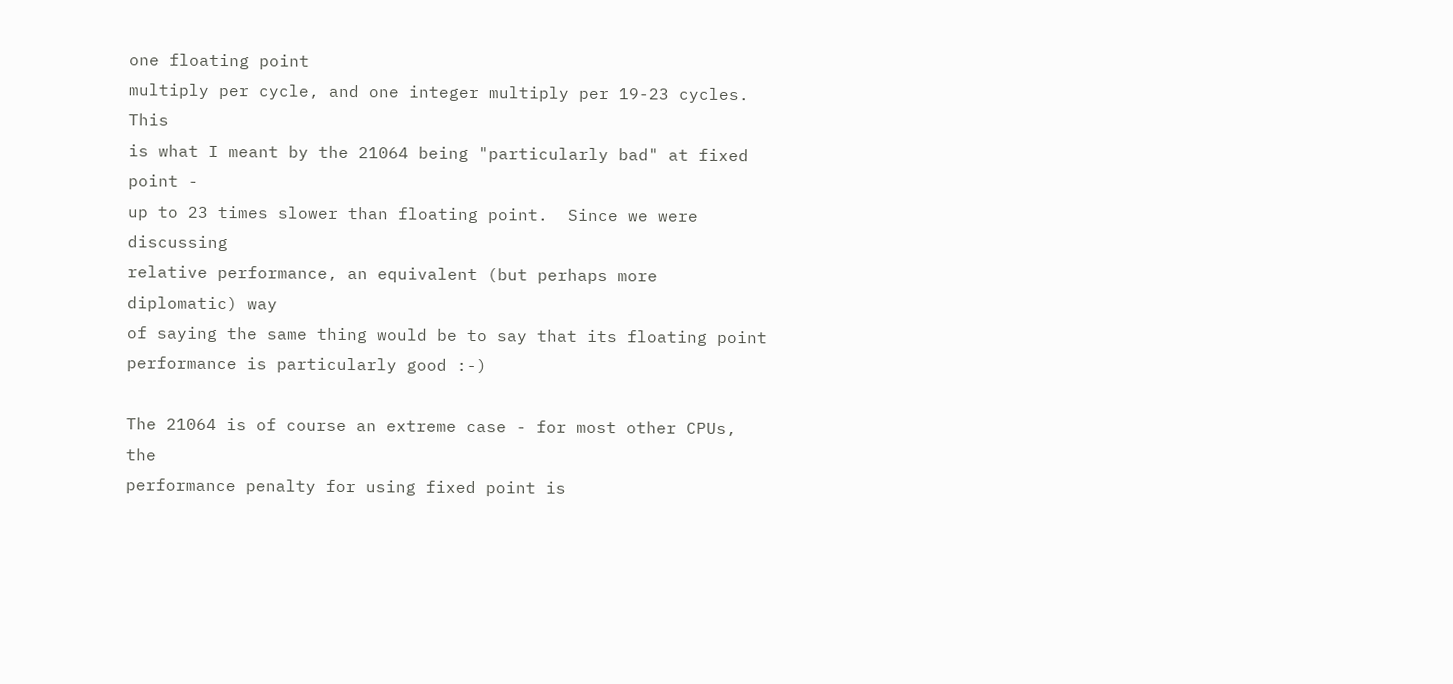one floating point
multiply per cycle, and one integer multiply per 19-23 cycles.  This
is what I meant by the 21064 being "particularly bad" at fixed point -
up to 23 times slower than floating point.  Since we were discussing
relative performance, an equivalent (but perhaps more diplomatic) way
of saying the same thing would be to say that its floating point
performance is particularly good :-)

The 21064 is of course an extreme case - for most other CPUs, the
performance penalty for using fixed point is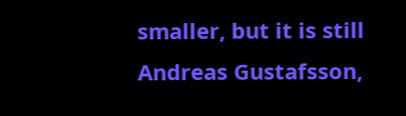smaller, but it is still
Andreas Gustafsson,